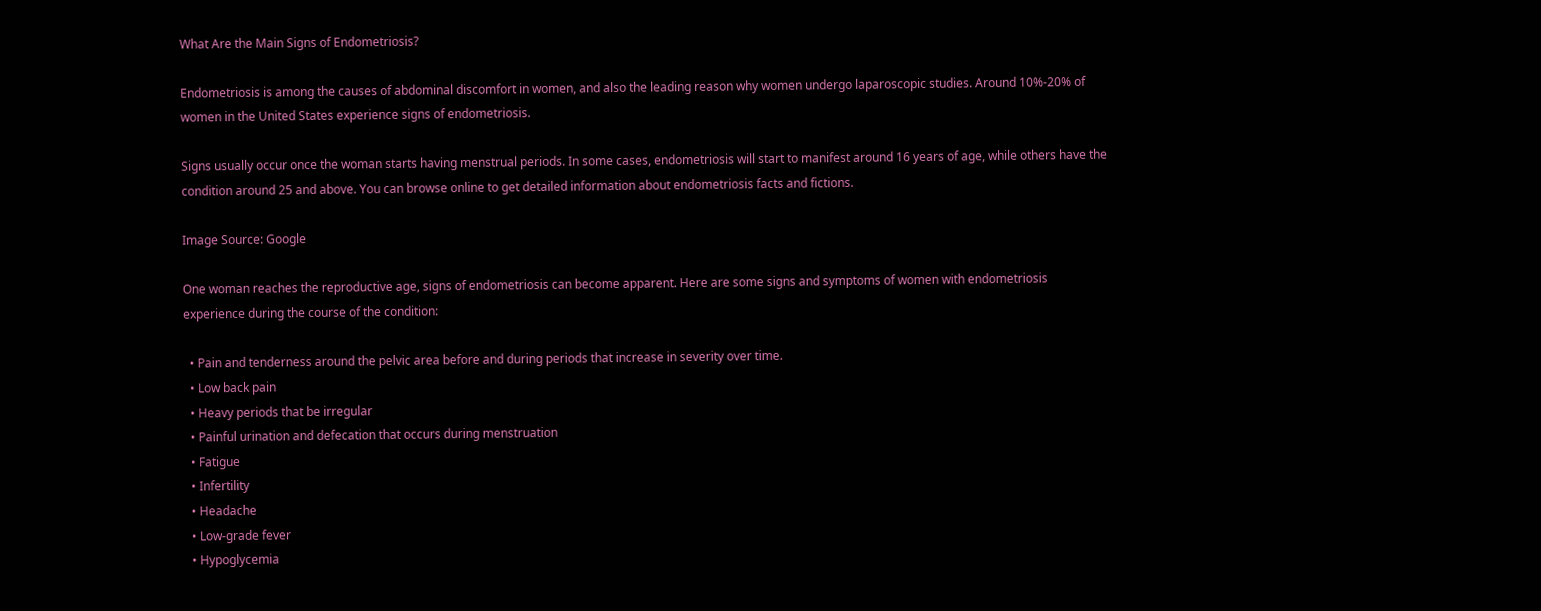What Are the Main Signs of Endometriosis?

Endometriosis is among the causes of abdominal discomfort in women, and also the leading reason why women undergo laparoscopic studies. Around 10%-20% of women in the United States experience signs of endometriosis.

Signs usually occur once the woman starts having menstrual periods. In some cases, endometriosis will start to manifest around 16 years of age, while others have the condition around 25 and above. You can browse online to get detailed information about endometriosis facts and fictions.

Image Source: Google

One woman reaches the reproductive age, signs of endometriosis can become apparent. Here are some signs and symptoms of women with endometriosis experience during the course of the condition:

  • Pain and tenderness around the pelvic area before and during periods that increase in severity over time.
  • Low back pain
  • Heavy periods that be irregular
  • Painful urination and defecation that occurs during menstruation
  • Fatigue
  • Infertility
  • Headache
  • Low-grade fever
  • Hypoglycemia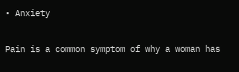• Anxiety

Pain is a common symptom of why a woman has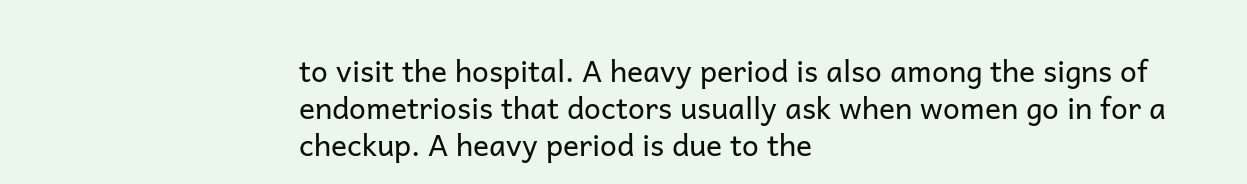to visit the hospital. A heavy period is also among the signs of endometriosis that doctors usually ask when women go in for a checkup. A heavy period is due to the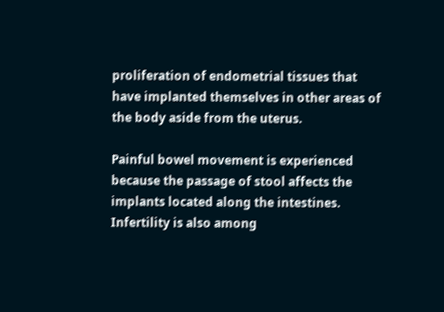proliferation of endometrial tissues that have implanted themselves in other areas of the body aside from the uterus.

Painful bowel movement is experienced because the passage of stool affects the implants located along the intestines. Infertility is also among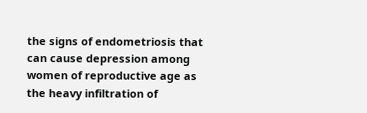the signs of endometriosis that can cause depression among women of reproductive age as the heavy infiltration of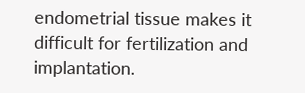endometrial tissue makes it difficult for fertilization and implantation.